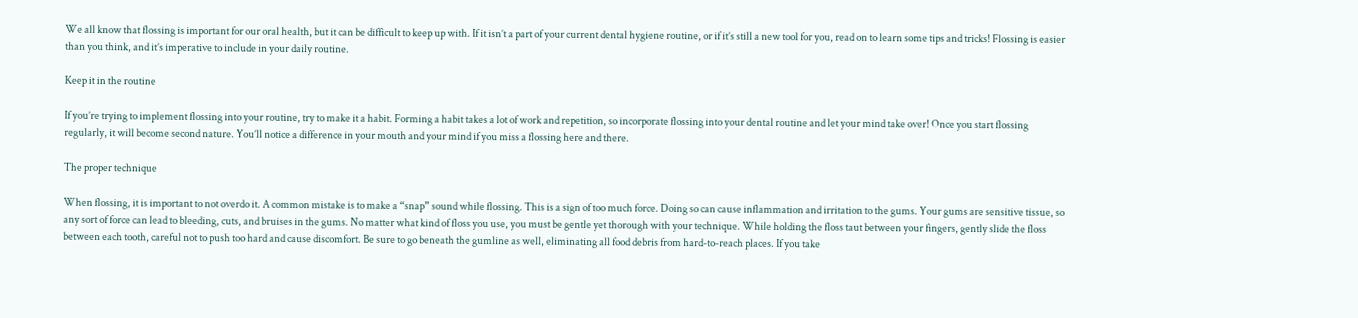We all know that flossing is important for our oral health, but it can be difficult to keep up with. If it isn’t a part of your current dental hygiene routine, or if it’s still a new tool for you, read on to learn some tips and tricks! Flossing is easier than you think, and it’s imperative to include in your daily routine.

Keep it in the routine

If you’re trying to implement flossing into your routine, try to make it a habit. Forming a habit takes a lot of work and repetition, so incorporate flossing into your dental routine and let your mind take over! Once you start flossing regularly, it will become second nature. You’ll notice a difference in your mouth and your mind if you miss a flossing here and there.

The proper technique

When flossing, it is important to not overdo it. A common mistake is to make a “snap” sound while flossing. This is a sign of too much force. Doing so can cause inflammation and irritation to the gums. Your gums are sensitive tissue, so any sort of force can lead to bleeding, cuts, and bruises in the gums. No matter what kind of floss you use, you must be gentle yet thorough with your technique. While holding the floss taut between your fingers, gently slide the floss between each tooth, careful not to push too hard and cause discomfort. Be sure to go beneath the gumline as well, eliminating all food debris from hard-to-reach places. If you take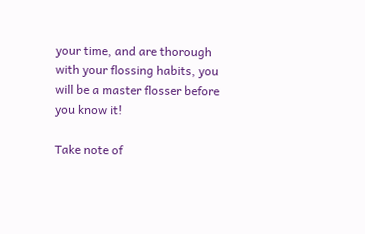your time, and are thorough with your flossing habits, you will be a master flosser before you know it!

Take note of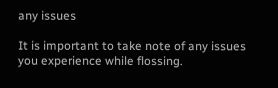any issues

It is important to take note of any issues you experience while flossing.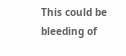This could be bleeding of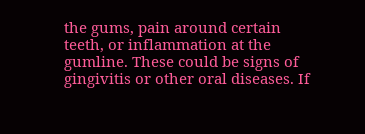the gums, pain around certain teeth, or inflammation at the gumline. These could be signs of gingivitis or other oral diseases. If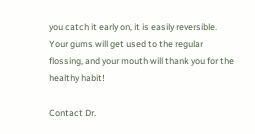you catch it early on, it is easily reversible. Your gums will get used to the regular flossing, and your mouth will thank you for the healthy habit!

Contact Dr.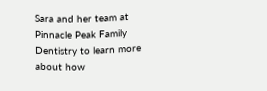Sara and her team at Pinnacle Peak Family Dentistry to learn more about how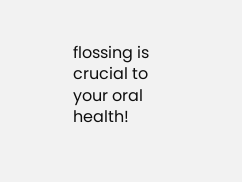flossing is crucial to your oral health!